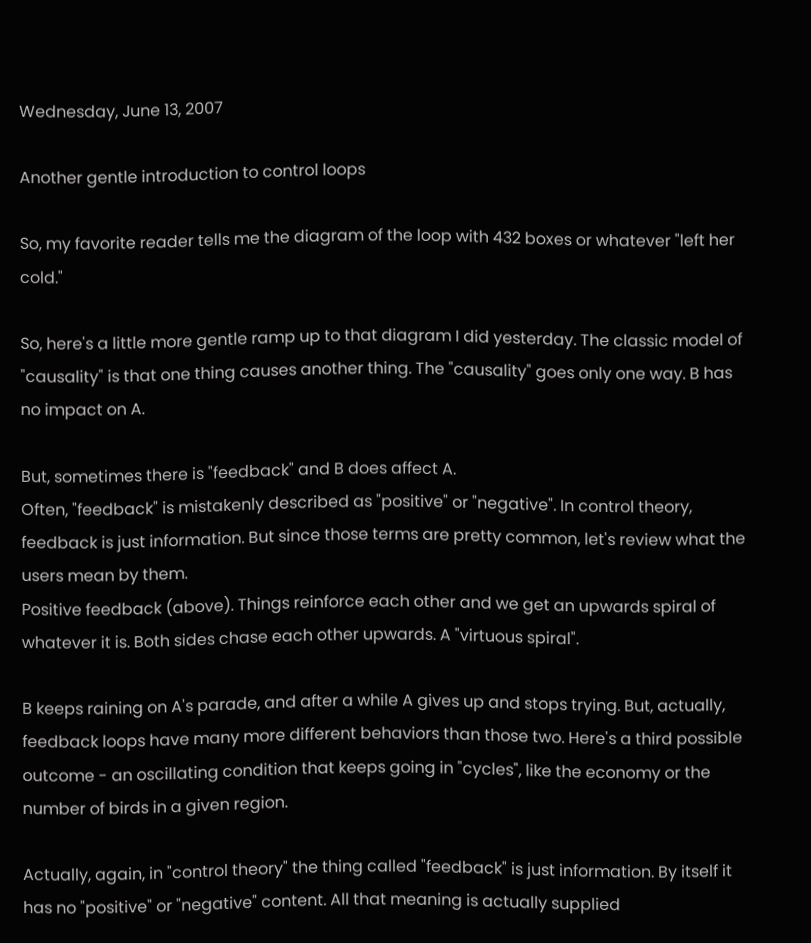Wednesday, June 13, 2007

Another gentle introduction to control loops

So, my favorite reader tells me the diagram of the loop with 432 boxes or whatever "left her cold."

So, here's a little more gentle ramp up to that diagram I did yesterday. The classic model of "causality" is that one thing causes another thing. The "causality" goes only one way. B has no impact on A.

But, sometimes there is "feedback" and B does affect A.
Often, "feedback" is mistakenly described as "positive" or "negative". In control theory, feedback is just information. But since those terms are pretty common, let's review what the users mean by them.
Positive feedback (above). Things reinforce each other and we get an upwards spiral of whatever it is. Both sides chase each other upwards. A "virtuous spiral".

B keeps raining on A's parade, and after a while A gives up and stops trying. But, actually, feedback loops have many more different behaviors than those two. Here's a third possible outcome - an oscillating condition that keeps going in "cycles", like the economy or the number of birds in a given region.

Actually, again, in "control theory" the thing called "feedback" is just information. By itself it has no "positive" or "negative" content. All that meaning is actually supplied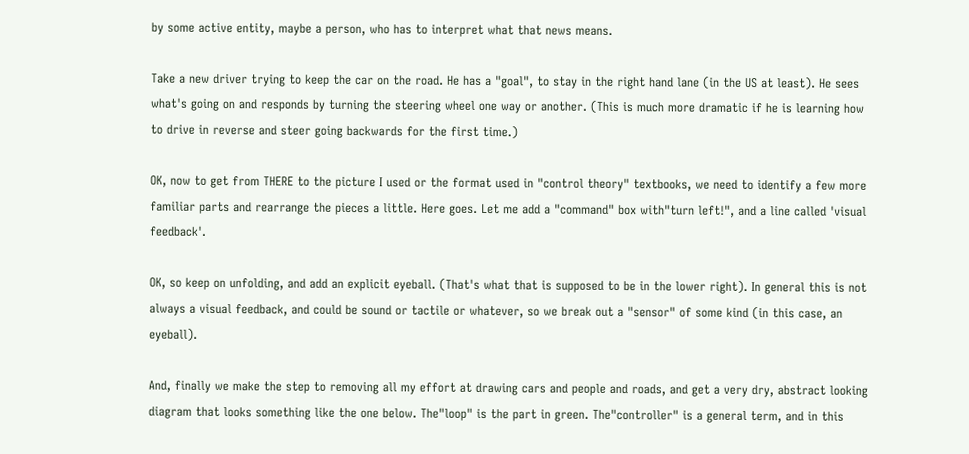by some active entity, maybe a person, who has to interpret what that news means.

Take a new driver trying to keep the car on the road. He has a "goal", to stay in the right hand lane (in the US at least). He sees what's going on and responds by turning the steering wheel one way or another. (This is much more dramatic if he is learning how to drive in reverse and steer going backwards for the first time.)

OK, now to get from THERE to the picture I used or the format used in "control theory" textbooks, we need to identify a few more familiar parts and rearrange the pieces a little. Here goes. Let me add a "command" box with"turn left!", and a line called 'visual feedback'.

OK, so keep on unfolding, and add an explicit eyeball. (That's what that is supposed to be in the lower right). In general this is not always a visual feedback, and could be sound or tactile or whatever, so we break out a "sensor" of some kind (in this case, an eyeball).

And, finally we make the step to removing all my effort at drawing cars and people and roads, and get a very dry, abstract looking diagram that looks something like the one below. The"loop" is the part in green. The"controller" is a general term, and in this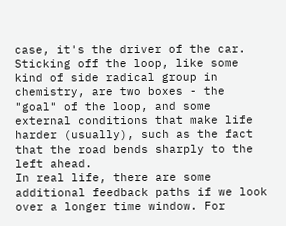case, it's the driver of the car. Sticking off the loop, like some kind of side radical group in chemistry, are two boxes - the "goal" of the loop, and some external conditions that make life harder (usually), such as the fact that the road bends sharply to the left ahead.
In real life, there are some additional feedback paths if we look over a longer time window. For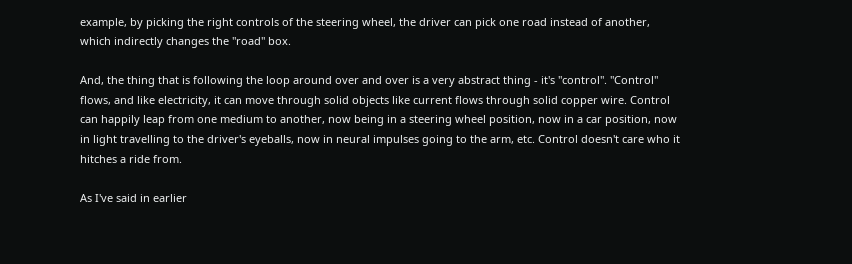example, by picking the right controls of the steering wheel, the driver can pick one road instead of another, which indirectly changes the "road" box.

And, the thing that is following the loop around over and over is a very abstract thing - it's "control". "Control" flows, and like electricity, it can move through solid objects like current flows through solid copper wire. Control can happily leap from one medium to another, now being in a steering wheel position, now in a car position, now in light travelling to the driver's eyeballs, now in neural impulses going to the arm, etc. Control doesn't care who it hitches a ride from.

As I've said in earlier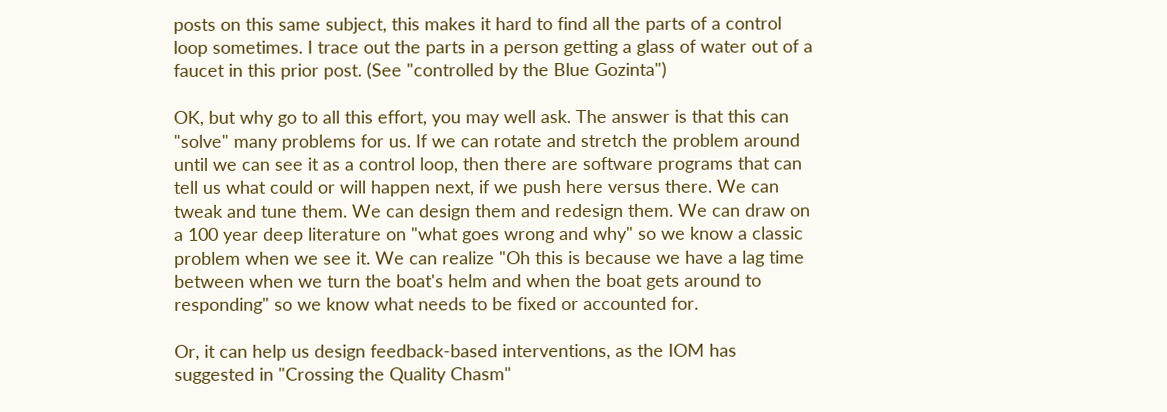posts on this same subject, this makes it hard to find all the parts of a control loop sometimes. I trace out the parts in a person getting a glass of water out of a faucet in this prior post. (See "controlled by the Blue Gozinta")

OK, but why go to all this effort, you may well ask. The answer is that this can "solve" many problems for us. If we can rotate and stretch the problem around until we can see it as a control loop, then there are software programs that can tell us what could or will happen next, if we push here versus there. We can tweak and tune them. We can design them and redesign them. We can draw on a 100 year deep literature on "what goes wrong and why" so we know a classic problem when we see it. We can realize "Oh this is because we have a lag time between when we turn the boat's helm and when the boat gets around to responding" so we know what needs to be fixed or accounted for.

Or, it can help us design feedback-based interventions, as the IOM has suggested in "Crossing the Quality Chasm"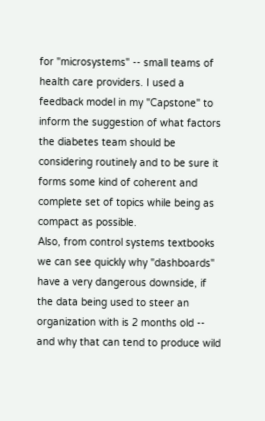for "microsystems" -- small teams of health care providers. I used a feedback model in my "Capstone" to inform the suggestion of what factors the diabetes team should be considering routinely and to be sure it forms some kind of coherent and complete set of topics while being as compact as possible.
Also, from control systems textbooks we can see quickly why "dashboards" have a very dangerous downside, if the data being used to steer an organization with is 2 months old -- and why that can tend to produce wild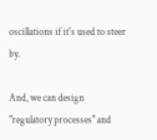oscillations if it's used to steer by.

And, we can design "regulatory processes" and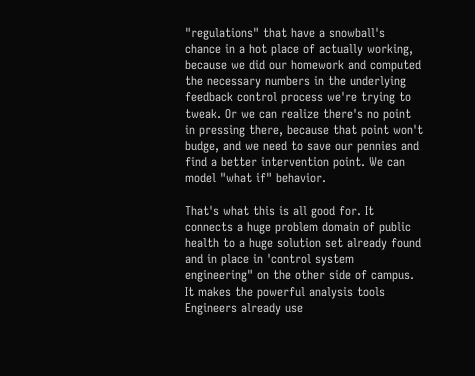"regulations" that have a snowball's chance in a hot place of actually working, because we did our homework and computed the necessary numbers in the underlying feedback control process we're trying to tweak. Or we can realize there's no point in pressing there, because that point won't budge, and we need to save our pennies and find a better intervention point. We can model "what if" behavior.

That's what this is all good for. It connects a huge problem domain of public health to a huge solution set already found and in place in 'control system engineering" on the other side of campus. It makes the powerful analysis tools Engineers already use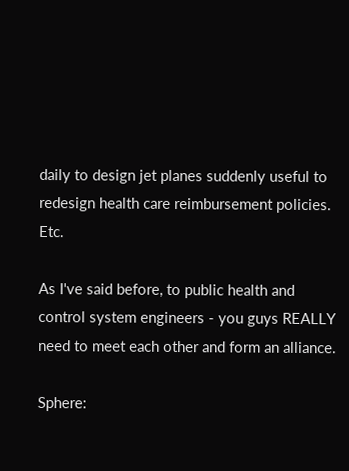daily to design jet planes suddenly useful to redesign health care reimbursement policies. Etc.

As I've said before, to public health and control system engineers - you guys REALLY need to meet each other and form an alliance.

Sphere: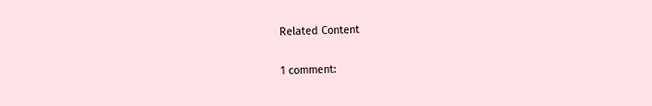Related Content

1 comment: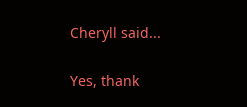Cheryll said...

Yes, thank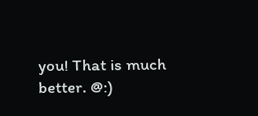you! That is much better. @:)